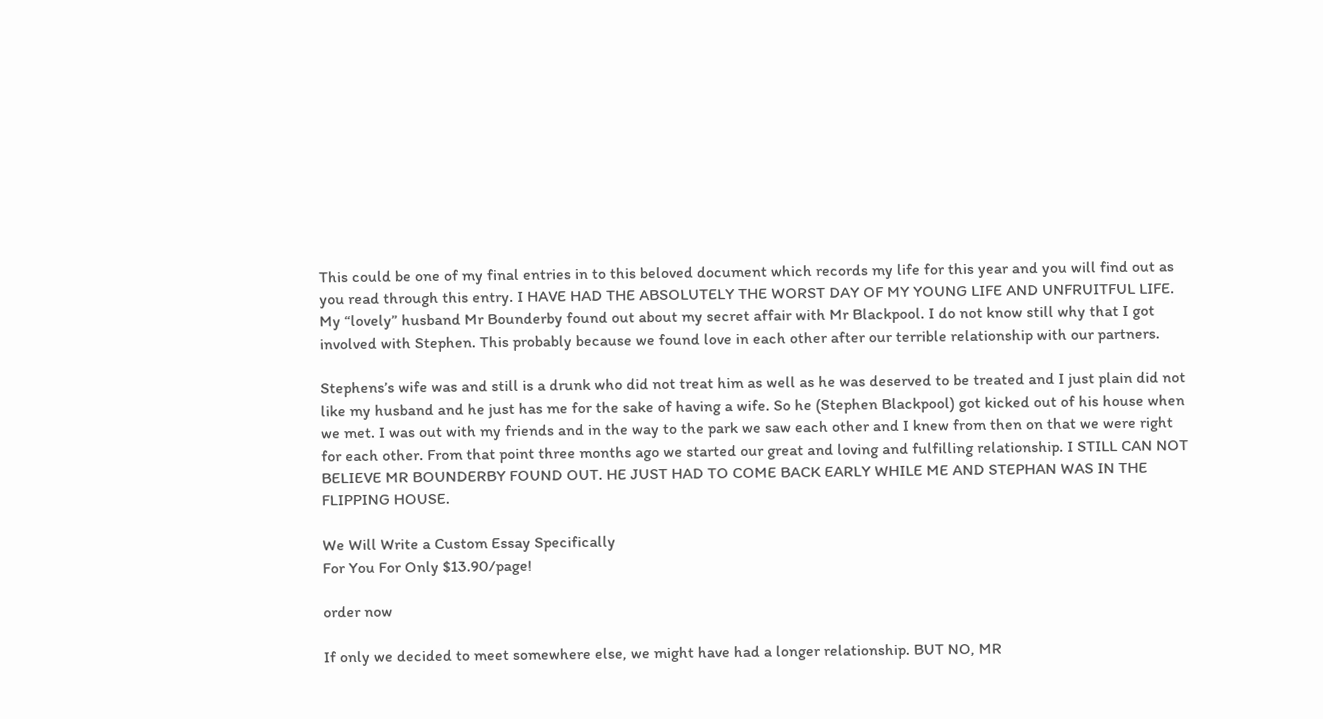This could be one of my final entries in to this beloved document which records my life for this year and you will find out as you read through this entry. I HAVE HAD THE ABSOLUTELY THE WORST DAY OF MY YOUNG LIFE AND UNFRUITFUL LIFE. My “lovely” husband Mr Bounderby found out about my secret affair with Mr Blackpool. I do not know still why that I got involved with Stephen. This probably because we found love in each other after our terrible relationship with our partners.

Stephens’s wife was and still is a drunk who did not treat him as well as he was deserved to be treated and I just plain did not like my husband and he just has me for the sake of having a wife. So he (Stephen Blackpool) got kicked out of his house when we met. I was out with my friends and in the way to the park we saw each other and I knew from then on that we were right for each other. From that point three months ago we started our great and loving and fulfilling relationship. I STILL CAN NOT BELIEVE MR BOUNDERBY FOUND OUT. HE JUST HAD TO COME BACK EARLY WHILE ME AND STEPHAN WAS IN THE FLIPPING HOUSE.

We Will Write a Custom Essay Specifically
For You For Only $13.90/page!

order now

If only we decided to meet somewhere else, we might have had a longer relationship. BUT NO, MR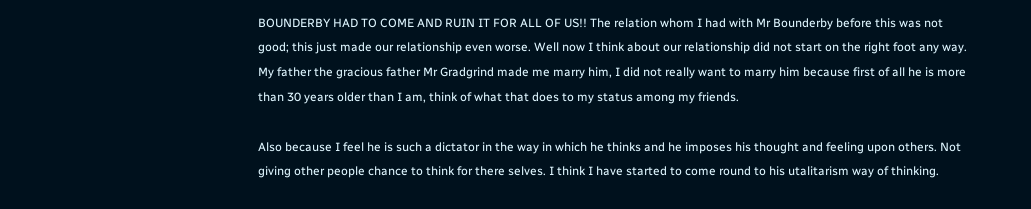BOUNDERBY HAD TO COME AND RUIN IT FOR ALL OF US!! The relation whom I had with Mr Bounderby before this was not good; this just made our relationship even worse. Well now I think about our relationship did not start on the right foot any way. My father the gracious father Mr Gradgrind made me marry him, I did not really want to marry him because first of all he is more than 30 years older than I am, think of what that does to my status among my friends.

Also because I feel he is such a dictator in the way in which he thinks and he imposes his thought and feeling upon others. Not giving other people chance to think for there selves. I think I have started to come round to his utalitarism way of thinking.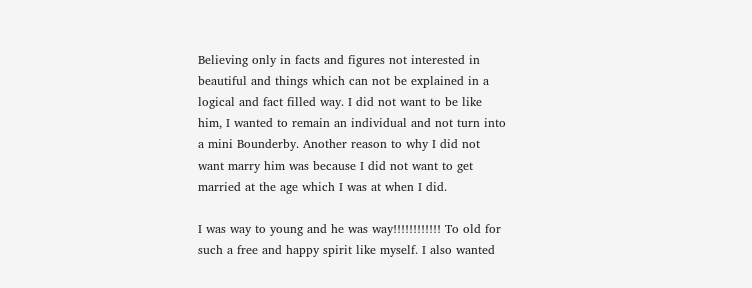Believing only in facts and figures not interested in beautiful and things which can not be explained in a logical and fact filled way. I did not want to be like him, I wanted to remain an individual and not turn into a mini Bounderby. Another reason to why I did not want marry him was because I did not want to get married at the age which I was at when I did.

I was way to young and he was way!!!!!!!!!!!! To old for such a free and happy spirit like myself. I also wanted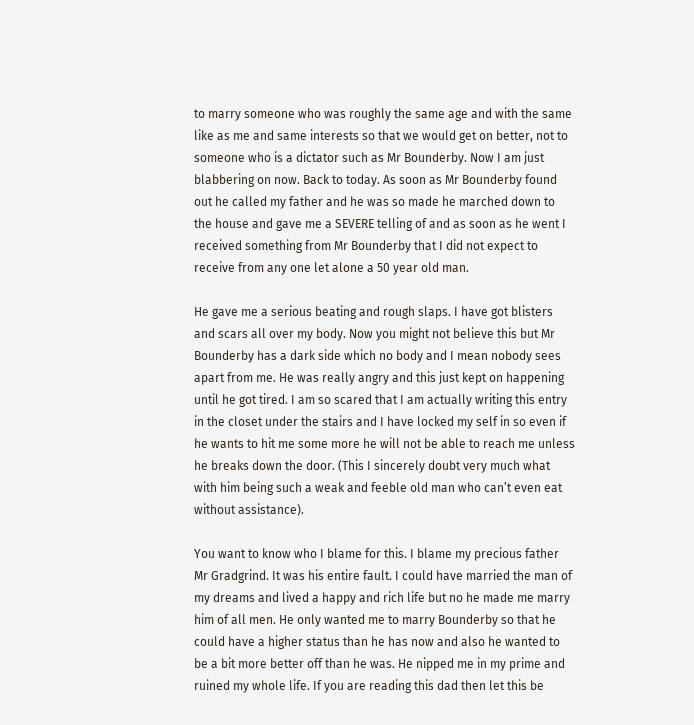to marry someone who was roughly the same age and with the same like as me and same interests so that we would get on better, not to someone who is a dictator such as Mr Bounderby. Now I am just blabbering on now. Back to today. As soon as Mr Bounderby found out he called my father and he was so made he marched down to the house and gave me a SEVERE telling of and as soon as he went I received something from Mr Bounderby that I did not expect to receive from any one let alone a 50 year old man.

He gave me a serious beating and rough slaps. I have got blisters and scars all over my body. Now you might not believe this but Mr Bounderby has a dark side which no body and I mean nobody sees apart from me. He was really angry and this just kept on happening until he got tired. I am so scared that I am actually writing this entry in the closet under the stairs and I have locked my self in so even if he wants to hit me some more he will not be able to reach me unless he breaks down the door. (This I sincerely doubt very much what with him being such a weak and feeble old man who can’t even eat without assistance).

You want to know who I blame for this. I blame my precious father Mr Gradgrind. It was his entire fault. I could have married the man of my dreams and lived a happy and rich life but no he made me marry him of all men. He only wanted me to marry Bounderby so that he could have a higher status than he has now and also he wanted to be a bit more better off than he was. He nipped me in my prime and ruined my whole life. If you are reading this dad then let this be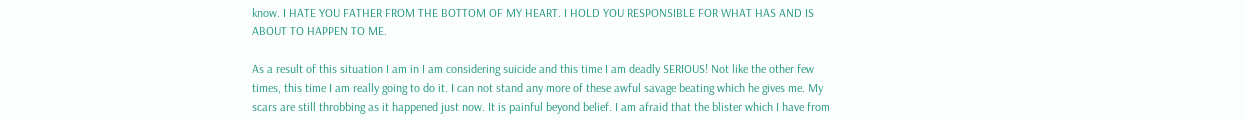know. I HATE YOU FATHER FROM THE BOTTOM OF MY HEART. I HOLD YOU RESPONSIBLE FOR WHAT HAS AND IS ABOUT TO HAPPEN TO ME.

As a result of this situation I am in I am considering suicide and this time I am deadly SERIOUS! Not like the other few times, this time I am really going to do it. I can not stand any more of these awful savage beating which he gives me. My scars are still throbbing as it happened just now. It is painful beyond belief. I am afraid that the blister which I have from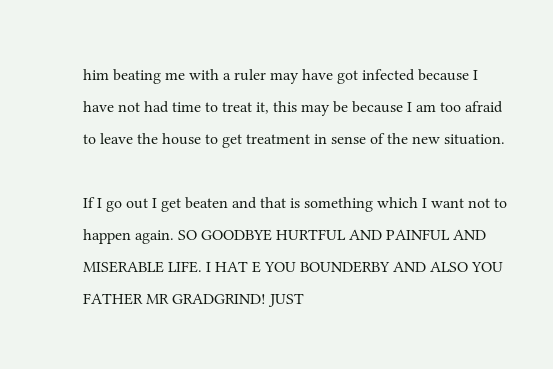him beating me with a ruler may have got infected because I have not had time to treat it, this may be because I am too afraid to leave the house to get treatment in sense of the new situation.

If I go out I get beaten and that is something which I want not to happen again. SO GOODBYE HURTFUL AND PAINFUL AND MISERABLE LIFE. I HAT E YOU BOUNDERBY AND ALSO YOU FATHER MR GRADGRIND! JUST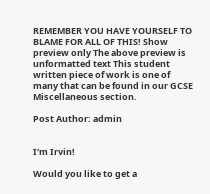REMEMBER YOU HAVE YOURSELF TO BLAME FOR ALL OF THIS! Show preview only The above preview is unformatted text This student written piece of work is one of many that can be found in our GCSE Miscellaneous section.

Post Author: admin


I'm Irvin!

Would you like to get a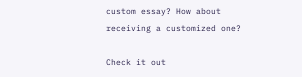custom essay? How about receiving a customized one?

Check it out